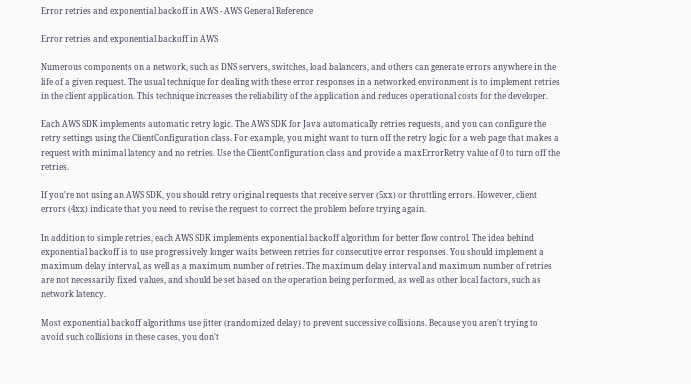Error retries and exponential backoff in AWS - AWS General Reference

Error retries and exponential backoff in AWS

Numerous components on a network, such as DNS servers, switches, load balancers, and others can generate errors anywhere in the life of a given request. The usual technique for dealing with these error responses in a networked environment is to implement retries in the client application. This technique increases the reliability of the application and reduces operational costs for the developer.

Each AWS SDK implements automatic retry logic. The AWS SDK for Java automatically retries requests, and you can configure the retry settings using the ClientConfiguration class. For example, you might want to turn off the retry logic for a web page that makes a request with minimal latency and no retries. Use the ClientConfiguration class and provide a maxErrorRetry value of 0 to turn off the retries.

If you're not using an AWS SDK, you should retry original requests that receive server (5xx) or throttling errors. However, client errors (4xx) indicate that you need to revise the request to correct the problem before trying again.

In addition to simple retries, each AWS SDK implements exponential backoff algorithm for better flow control. The idea behind exponential backoff is to use progressively longer waits between retries for consecutive error responses. You should implement a maximum delay interval, as well as a maximum number of retries. The maximum delay interval and maximum number of retries are not necessarily fixed values, and should be set based on the operation being performed, as well as other local factors, such as network latency.

Most exponential backoff algorithms use jitter (randomized delay) to prevent successive collisions. Because you aren't trying to avoid such collisions in these cases, you don't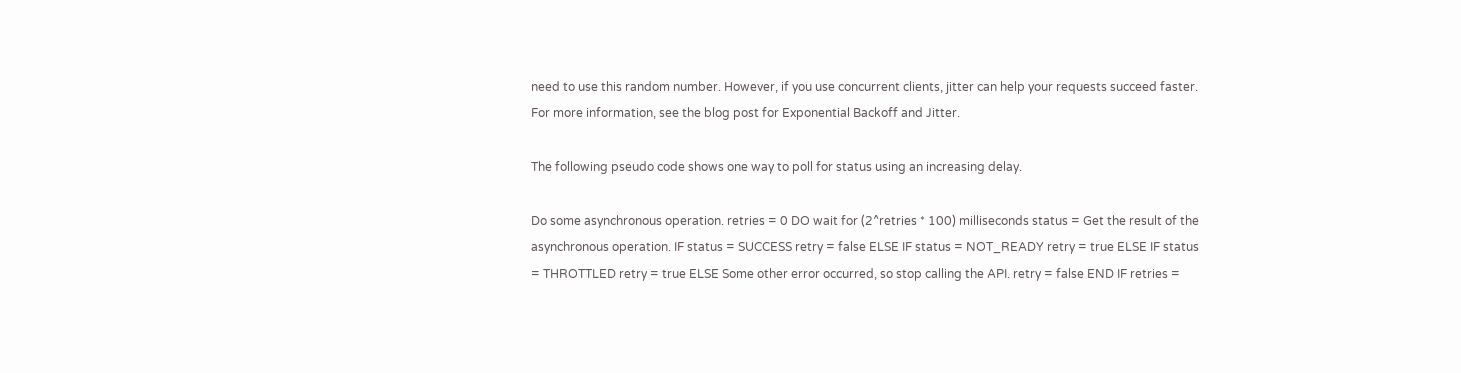need to use this random number. However, if you use concurrent clients, jitter can help your requests succeed faster. For more information, see the blog post for Exponential Backoff and Jitter.

The following pseudo code shows one way to poll for status using an increasing delay.

Do some asynchronous operation. retries = 0 DO wait for (2^retries * 100) milliseconds status = Get the result of the asynchronous operation. IF status = SUCCESS retry = false ELSE IF status = NOT_READY retry = true ELSE IF status = THROTTLED retry = true ELSE Some other error occurred, so stop calling the API. retry = false END IF retries =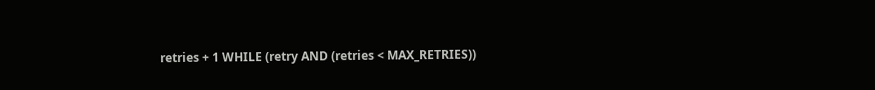retries + 1 WHILE (retry AND (retries < MAX_RETRIES))